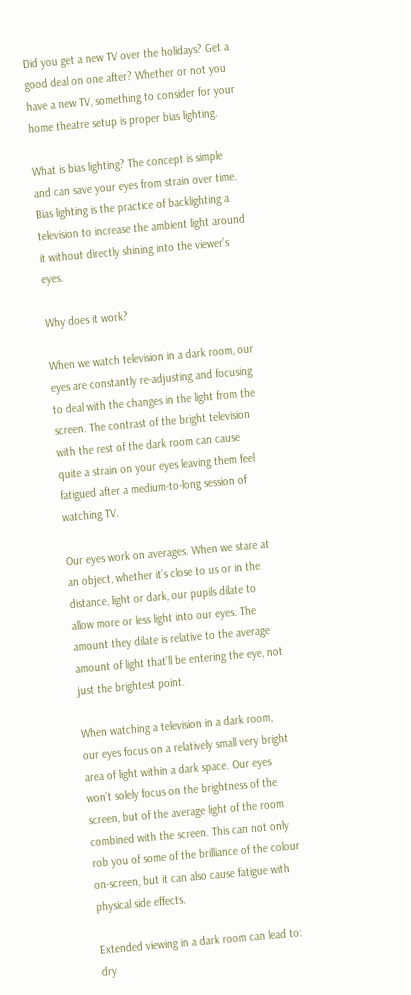Did you get a new TV over the holidays? Get a good deal on one after? Whether or not you have a new TV, something to consider for your home theatre setup is proper bias lighting.

What is bias lighting? The concept is simple and can save your eyes from strain over time. Bias lighting is the practice of backlighting a television to increase the ambient light around it without directly shining into the viewer’s eyes.

Why does it work?

When we watch television in a dark room, our eyes are constantly re-adjusting and focusing to deal with the changes in the light from the screen. The contrast of the bright television with the rest of the dark room can cause quite a strain on your eyes leaving them feel fatigued after a medium-to-long session of watching TV.

Our eyes work on averages. When we stare at an object, whether it’s close to us or in the distance, light or dark, our pupils dilate to allow more or less light into our eyes. The amount they dilate is relative to the average amount of light that’ll be entering the eye, not just the brightest point.

When watching a television in a dark room, our eyes focus on a relatively small very bright area of light within a dark space. Our eyes won’t solely focus on the brightness of the screen, but of the average light of the room combined with the screen. This can not only rob you of some of the brilliance of the colour on-screen, but it can also cause fatigue with physical side effects.

Extended viewing in a dark room can lead to: dry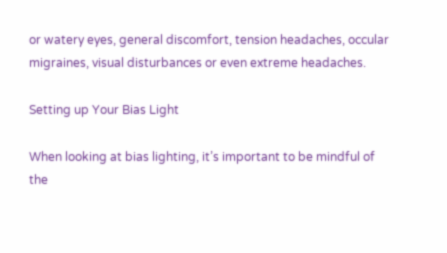or watery eyes, general discomfort, tension headaches, occular migraines, visual disturbances or even extreme headaches.

Setting up Your Bias Light

When looking at bias lighting, it’s important to be mindful of the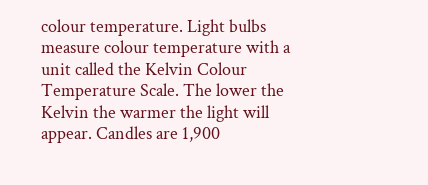colour temperature. Light bulbs measure colour temperature with a unit called the Kelvin Colour Temperature Scale. The lower the Kelvin the warmer the light will appear. Candles are 1,900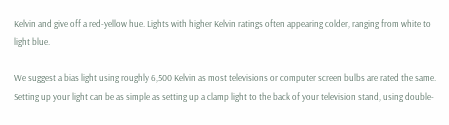Kelvin and give off a red-yellow hue. Lights with higher Kelvin ratings often appearing colder, ranging from white to light blue.

We suggest a bias light using roughly 6,500 Kelvin as most televisions or computer screen bulbs are rated the same. Setting up your light can be as simple as setting up a clamp light to the back of your television stand, using double-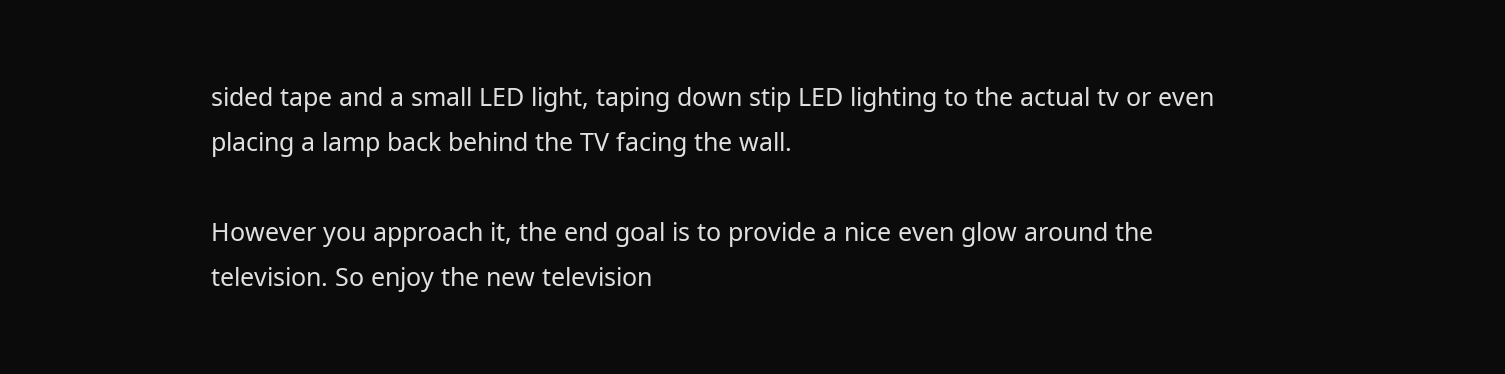sided tape and a small LED light, taping down stip LED lighting to the actual tv or even placing a lamp back behind the TV facing the wall.

However you approach it, the end goal is to provide a nice even glow around the television. So enjoy the new television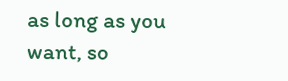as long as you want, so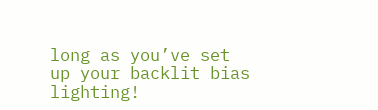long as you’ve set up your backlit bias lighting!